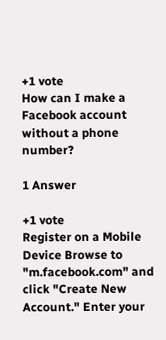+1 vote
How can I make a Facebook account without a phone number?

1 Answer

+1 vote
Register on a Mobile Device Browse to "m.facebook.com" and click "Create New Account." Enter your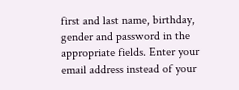first and last name, birthday, gender and password in the appropriate fields. Enter your email address instead of your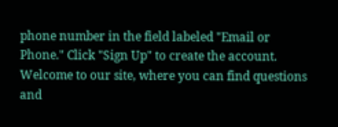phone number in the field labeled "Email or Phone." Click "Sign Up" to create the account.
Welcome to our site, where you can find questions and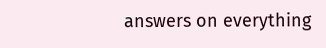answers on everything